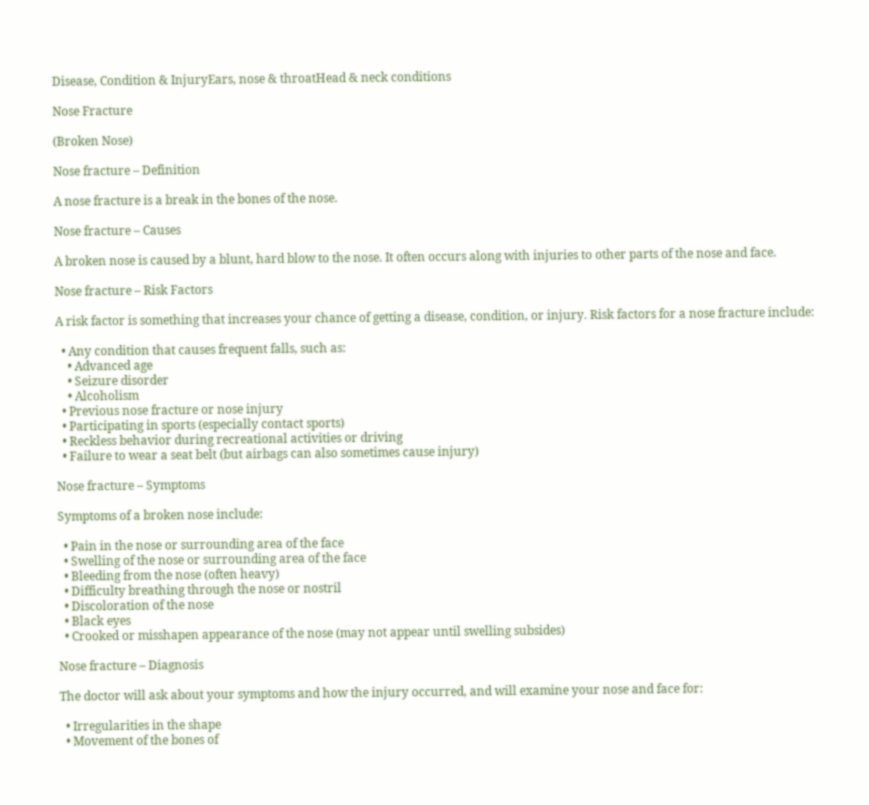Disease, Condition & InjuryEars, nose & throatHead & neck conditions

Nose Fracture

(Broken Nose)

Nose fracture – Definition

A nose fracture is a break in the bones of the nose.

Nose fracture – Causes

A broken nose is caused by a blunt, hard blow to the nose. It often occurs along with injuries to other parts of the nose and face.

Nose fracture – Risk Factors

A risk factor is something that increases your chance of getting a disease, condition, or injury. Risk factors for a nose fracture include:

  • Any condition that causes frequent falls, such as:
    • Advanced age
    • Seizure disorder
    • Alcoholism
  • Previous nose fracture or nose injury
  • Participating in sports (especially contact sports)
  • Reckless behavior during recreational activities or driving
  • Failure to wear a seat belt (but airbags can also sometimes cause injury)

Nose fracture – Symptoms

Symptoms of a broken nose include:

  • Pain in the nose or surrounding area of the face
  • Swelling of the nose or surrounding area of the face
  • Bleeding from the nose (often heavy)
  • Difficulty breathing through the nose or nostril
  • Discoloration of the nose
  • Black eyes
  • Crooked or misshapen appearance of the nose (may not appear until swelling subsides)

Nose fracture – Diagnosis

The doctor will ask about your symptoms and how the injury occurred, and will examine your nose and face for:

  • Irregularities in the shape
  • Movement of the bones of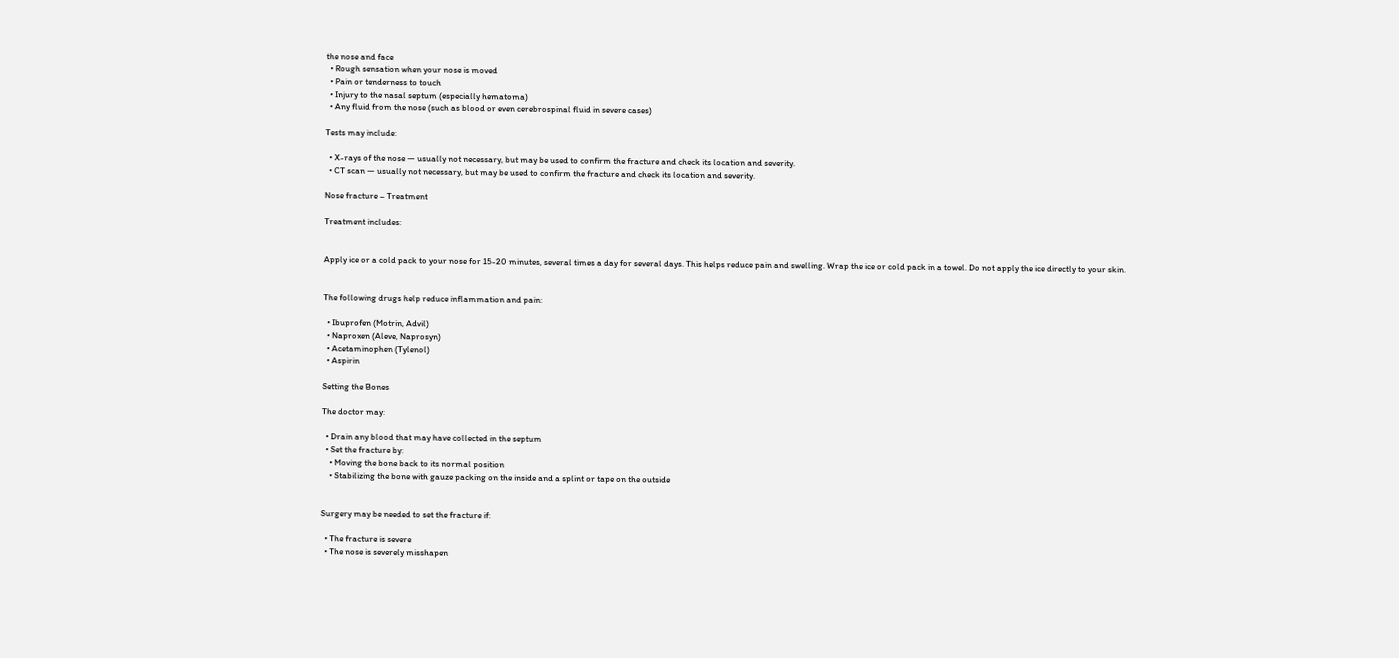the nose and face
  • Rough sensation when your nose is moved
  • Pain or tenderness to touch
  • Injury to the nasal septum (especially hematoma)
  • Any fluid from the nose (such as blood or even cerebrospinal fluid in severe cases)

Tests may include:

  • X-rays of the nose — usually not necessary, but may be used to confirm the fracture and check its location and severity.
  • CT scan — usually not necessary, but may be used to confirm the fracture and check its location and severity.

Nose fracture – Treatment

Treatment includes:


Apply ice or a cold pack to your nose for 15-20 minutes, several times a day for several days. This helps reduce pain and swelling. Wrap the ice or cold pack in a towel. Do not apply the ice directly to your skin.


The following drugs help reduce inflammation and pain:

  • Ibuprofen (Motrin, Advil)
  • Naproxen (Aleve, Naprosyn)
  • Acetaminophen (Tylenol)
  • Aspirin

Setting the Bones

The doctor may:

  • Drain any blood that may have collected in the septum
  • Set the fracture by:
    • Moving the bone back to its normal position
    • Stabilizing the bone with gauze packing on the inside and a splint or tape on the outside


Surgery may be needed to set the fracture if:

  • The fracture is severe
  • The nose is severely misshapen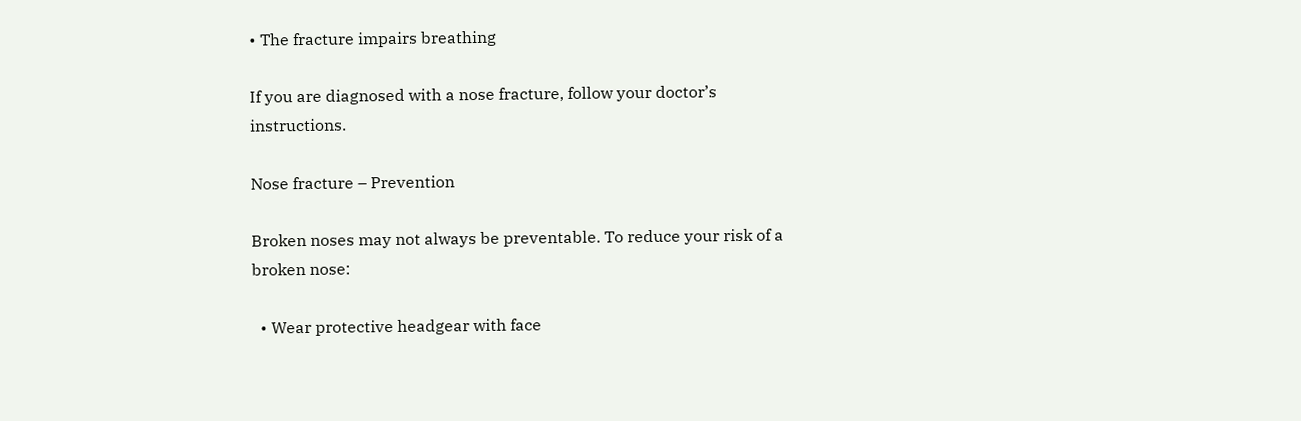• The fracture impairs breathing

If you are diagnosed with a nose fracture, follow your doctor’s instructions.

Nose fracture – Prevention

Broken noses may not always be preventable. To reduce your risk of a broken nose:

  • Wear protective headgear with face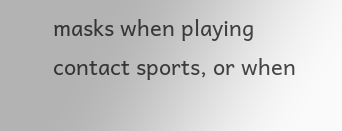masks when playing contact sports, or when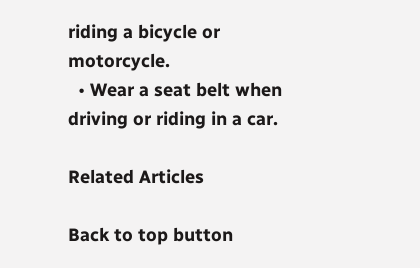riding a bicycle or motorcycle.
  • Wear a seat belt when driving or riding in a car.

Related Articles

Back to top button